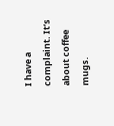I have a complaint. It’s about coffee mugs.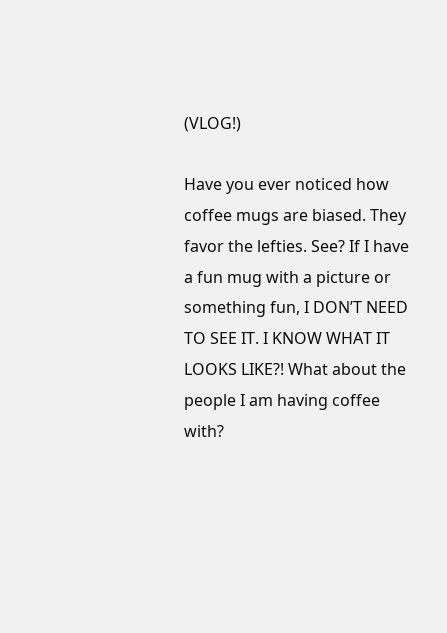(VLOG!)

Have you ever noticed how coffee mugs are biased. They favor the lefties. See? If I have a fun mug with a picture or something fun, I DON’T NEED TO SEE IT. I KNOW WHAT IT LOOKS LIKE?! What about the people I am having coffee with?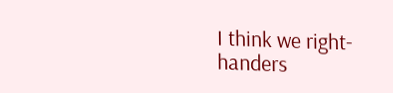I think we right-handers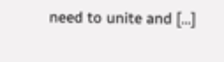need to unite and […]